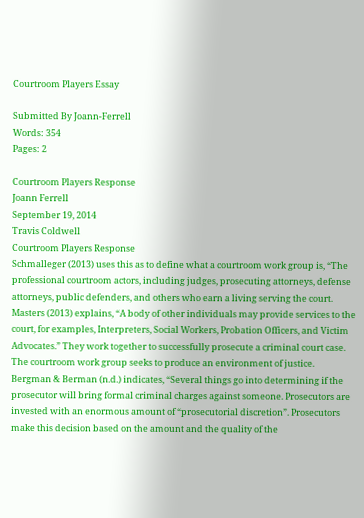Courtroom Players Essay

Submitted By Joann-Ferrell
Words: 354
Pages: 2

Courtroom Players Response
Joann Ferrell
September 19, 2014
Travis Coldwell
Courtroom Players Response
Schmalleger (2013) uses this as to define what a courtroom work group is, “The professional courtroom actors, including judges, prosecuting attorneys, defense attorneys, public defenders, and others who earn a living serving the court. Masters (2013) explains, “A body of other individuals may provide services to the court, for examples, Interpreters, Social Workers, Probation Officers, and Victim Advocates.” They work together to successfully prosecute a criminal court case. The courtroom work group seeks to produce an environment of justice.
Bergman & Berman (n.d.) indicates, “Several things go into determining if the prosecutor will bring formal criminal charges against someone. Prosecutors are invested with an enormous amount of “prosecutorial discretion”. Prosecutors make this decision based on the amount and the quality of the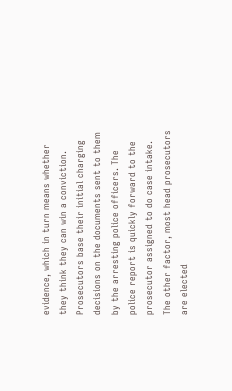evidence, which in turn means whether they think they can win a conviction. Prosecutors base their initial charging decisions on the documents sent to them by the arresting police officers. The police report is quickly forward to the prosecutor assigned to do case intake. The other factor, most head prosecutors are elected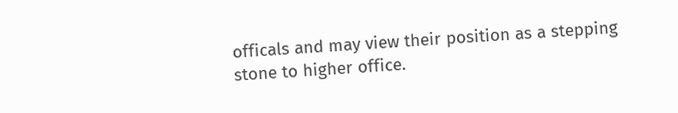officals and may view their position as a stepping stone to higher office.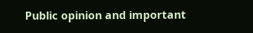Public opinion and important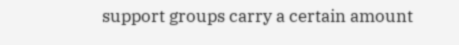support groups carry a certain amount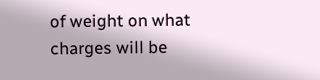of weight on what charges will be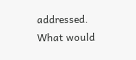addressed.
What would